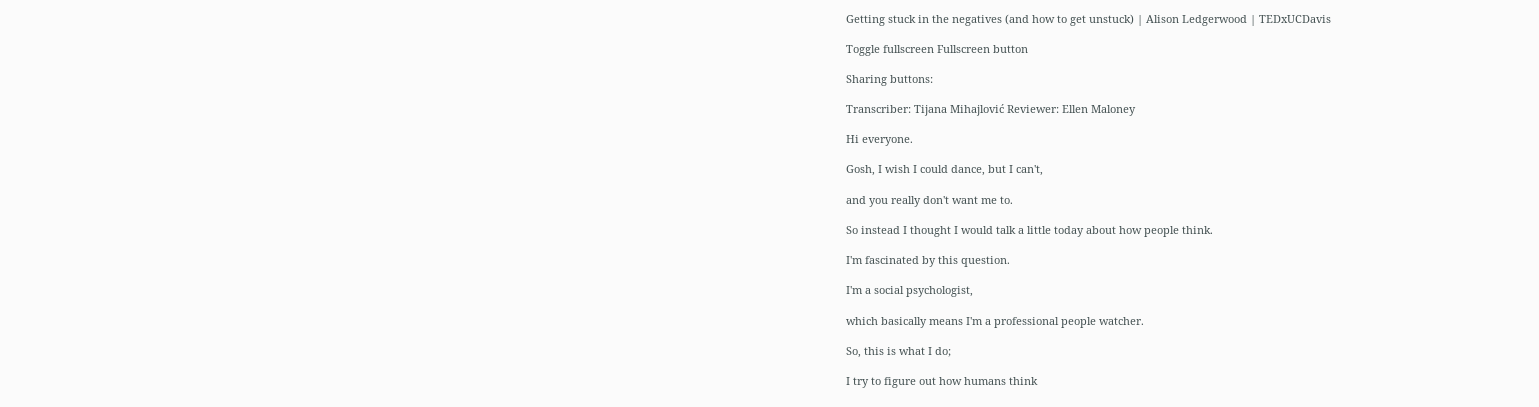Getting stuck in the negatives (and how to get unstuck) | Alison Ledgerwood | TEDxUCDavis

Toggle fullscreen Fullscreen button

Sharing buttons:

Transcriber: Tijana Mihajlović Reviewer: Ellen Maloney

Hi everyone.

Gosh, I wish I could dance, but I can't,

and you really don't want me to.

So instead I thought I would talk a little today about how people think.

I'm fascinated by this question.

I'm a social psychologist,

which basically means I'm a professional people watcher.

So, this is what I do;

I try to figure out how humans think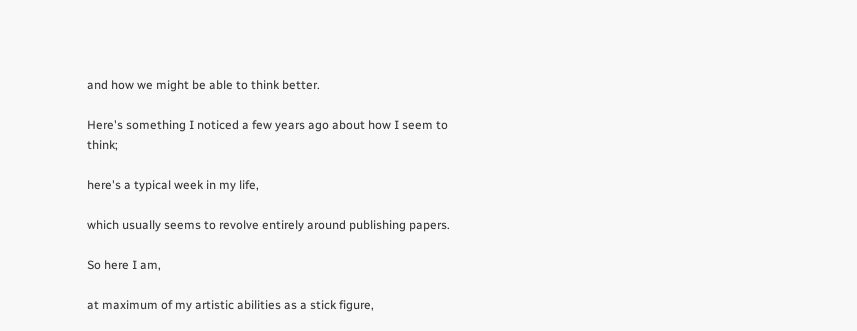and how we might be able to think better.

Here's something I noticed a few years ago about how I seem to think;

here's a typical week in my life,

which usually seems to revolve entirely around publishing papers.

So here I am,

at maximum of my artistic abilities as a stick figure,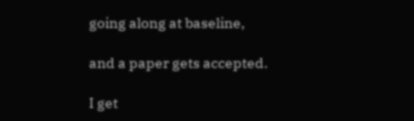going along at baseline,

and a paper gets accepted.

I get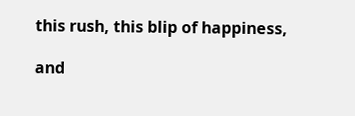this rush, this blip of happiness,

and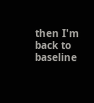then I'm back to baseline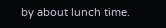by about lunch time.